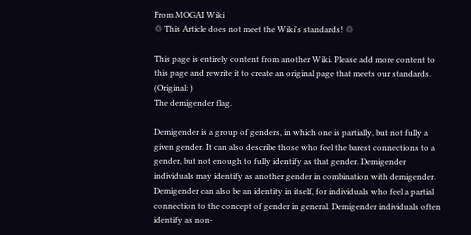From MOGAI Wiki
♲ This Article does not meet the Wiki's standards! ♲

This page is entirely content from another Wiki. Please add more content to this page and rewrite it to create an original page that meets our standards.
(Original: )
The demigender flag.

Demigender is a group of genders, in which one is partially, but not fully a given gender. It can also describe those who feel the barest connections to a gender, but not enough to fully identify as that gender. Demigender individuals may identify as another gender in combination with demigender. Demigender can also be an identity in itself, for individuals who feel a partial connection to the concept of gender in general. Demigender individuals often identify as non-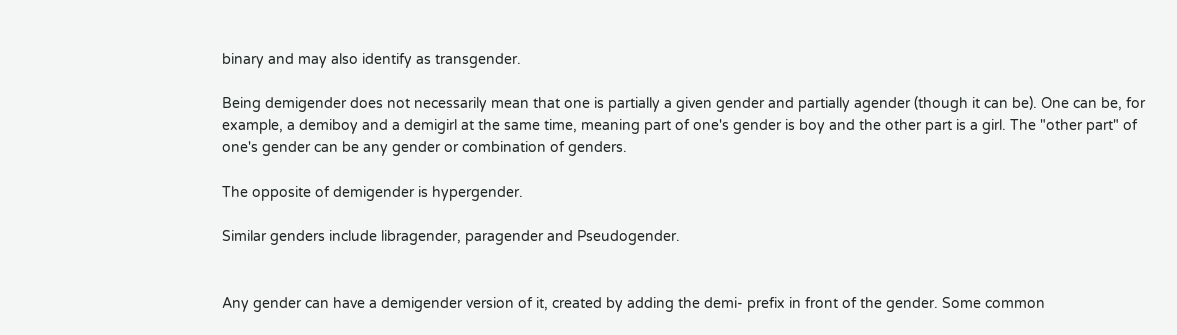binary and may also identify as transgender.

Being demigender does not necessarily mean that one is partially a given gender and partially agender (though it can be). One can be, for example, a demiboy and a demigirl at the same time, meaning part of one's gender is boy and the other part is a girl. The "other part" of one's gender can be any gender or combination of genders.

The opposite of demigender is hypergender.

Similar genders include libragender, paragender and Pseudogender.


Any gender can have a demigender version of it, created by adding the demi- prefix in front of the gender. Some common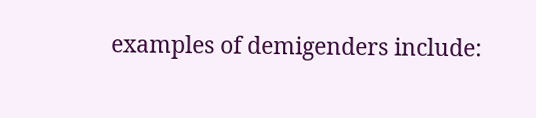examples of demigenders include: